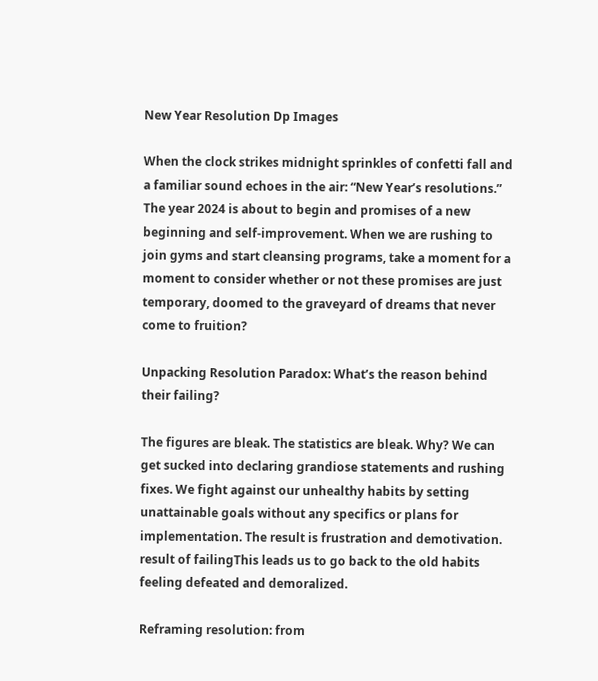New Year Resolution Dp Images

When the clock strikes midnight sprinkles of confetti fall and a familiar sound echoes in the air: “New Year’s resolutions.” The year 2024 is about to begin and promises of a new beginning and self-improvement. When we are rushing to join gyms and start cleansing programs, take a moment for a moment to consider whether or not these promises are just temporary, doomed to the graveyard of dreams that never come to fruition?

Unpacking Resolution Paradox: What’s the reason behind their failing?

The figures are bleak. The statistics are bleak. Why? We can get sucked into declaring grandiose statements and rushing fixes. We fight against our unhealthy habits by setting unattainable goals without any specifics or plans for implementation. The result is frustration and demotivation. result of failingThis leads us to go back to the old habits feeling defeated and demoralized.

Reframing resolution: from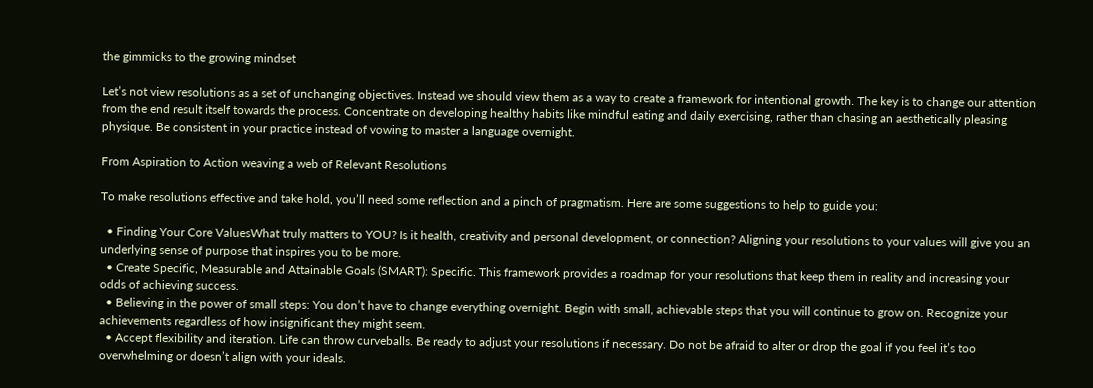the gimmicks to the growing mindset

Let’s not view resolutions as a set of unchanging objectives. Instead we should view them as a way to create a framework for intentional growth. The key is to change our attention from the end result itself towards the process. Concentrate on developing healthy habits like mindful eating and daily exercising, rather than chasing an aesthetically pleasing physique. Be consistent in your practice instead of vowing to master a language overnight.

From Aspiration to Action weaving a web of Relevant Resolutions

To make resolutions effective and take hold, you’ll need some reflection and a pinch of pragmatism. Here are some suggestions to help to guide you:

  • Finding Your Core ValuesWhat truly matters to YOU? Is it health, creativity and personal development, or connection? Aligning your resolutions to your values will give you an underlying sense of purpose that inspires you to be more.
  • Create Specific, Measurable and Attainable Goals (SMART): Specific. This framework provides a roadmap for your resolutions that keep them in reality and increasing your odds of achieving success.
  • Believing in the power of small steps: You don’t have to change everything overnight. Begin with small, achievable steps that you will continue to grow on. Recognize your achievements regardless of how insignificant they might seem.
  • Accept flexibility and iteration. Life can throw curveballs. Be ready to adjust your resolutions if necessary. Do not be afraid to alter or drop the goal if you feel it’s too overwhelming or doesn’t align with your ideals.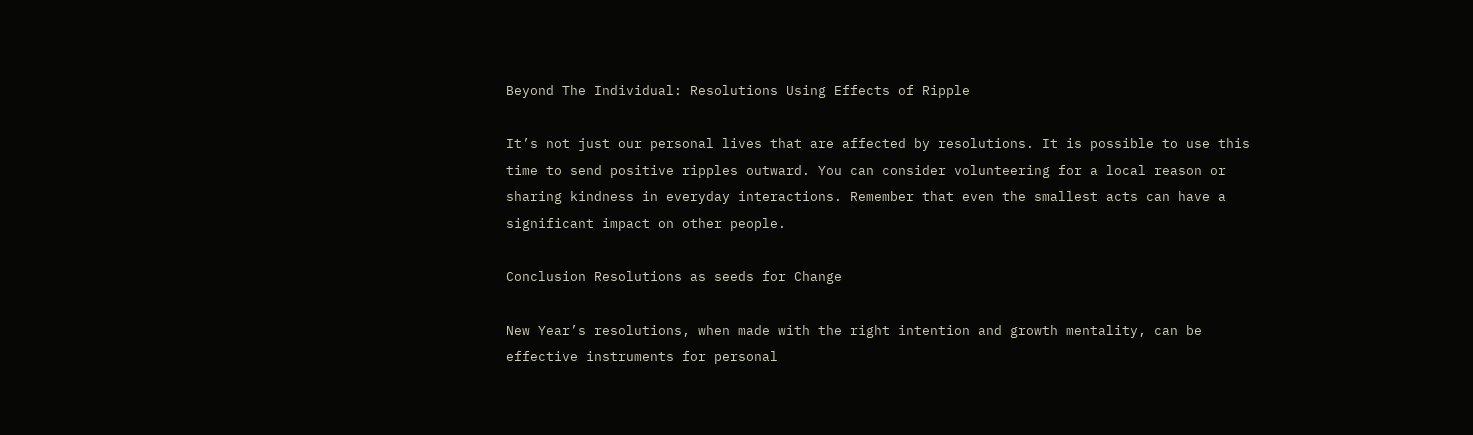Beyond The Individual: Resolutions Using Effects of Ripple

It’s not just our personal lives that are affected by resolutions. It is possible to use this time to send positive ripples outward. You can consider volunteering for a local reason or sharing kindness in everyday interactions. Remember that even the smallest acts can have a significant impact on other people.

Conclusion Resolutions as seeds for Change

New Year’s resolutions, when made with the right intention and growth mentality, can be effective instruments for personal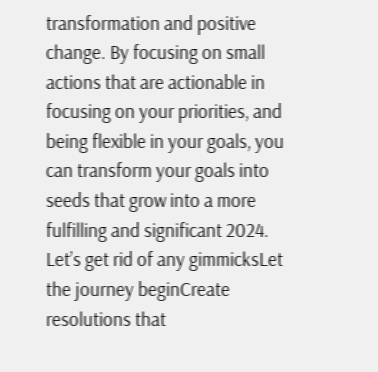transformation and positive change. By focusing on small actions that are actionable in focusing on your priorities, and being flexible in your goals, you can transform your goals into seeds that grow into a more fulfilling and significant 2024. Let’s get rid of any gimmicksLet the journey beginCreate resolutions that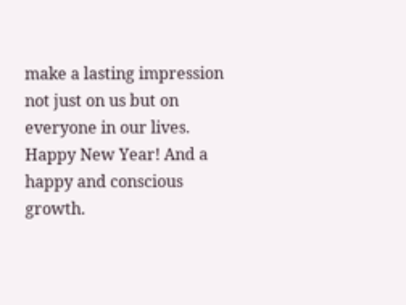make a lasting impression not just on us but on everyone in our lives. Happy New Year! And a happy and conscious growth.